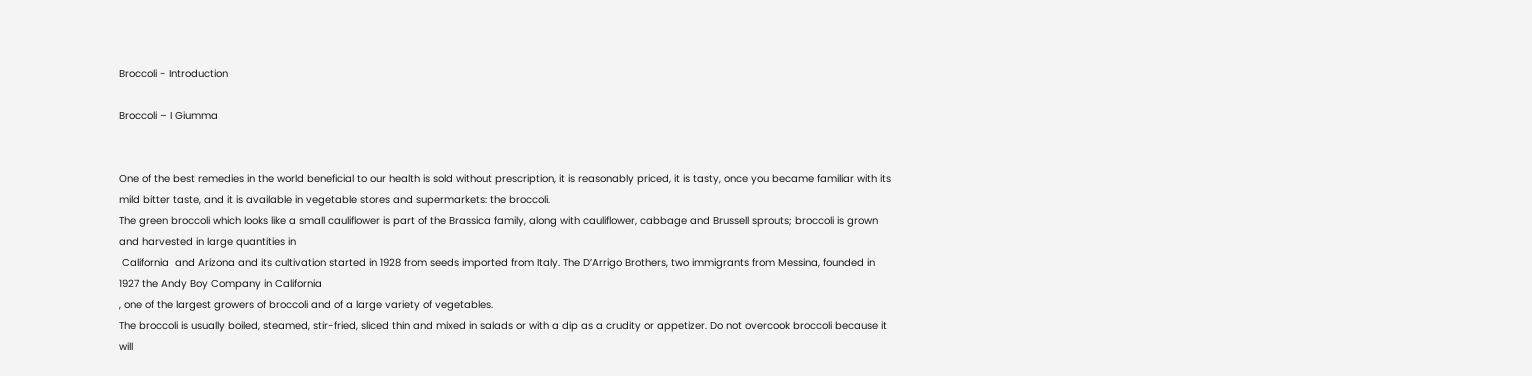Broccoli - Introduction

Broccoli – I Giumma


One of the best remedies in the world beneficial to our health is sold without prescription, it is reasonably priced, it is tasty, once you became familiar with its mild bitter taste, and it is available in vegetable stores and supermarkets: the broccoli.
The green broccoli which looks like a small cauliflower is part of the Brassica family, along with cauliflower, cabbage and Brussell sprouts; broccoli is grown and harvested in large quantities in
 California  and Arizona and its cultivation started in 1928 from seeds imported from Italy. The D’Arrigo Brothers, two immigrants from Messina, founded in 1927 the Andy Boy Company in California
, one of the largest growers of broccoli and of a large variety of vegetables.
The broccoli is usually boiled, steamed, stir-fried, sliced thin and mixed in salads or with a dip as a crudity or appetizer. Do not overcook broccoli because it will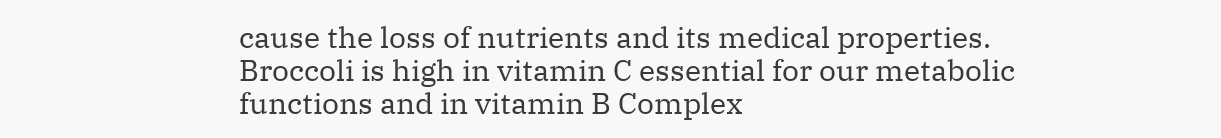cause the loss of nutrients and its medical properties. Broccoli is high in vitamin C essential for our metabolic functions and in vitamin B Complex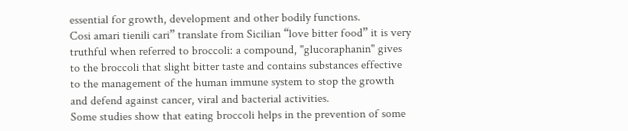essential for growth, development and other bodily functions.
Cosi amari tienili cari” translate from Sicilian “love bitter food” it is very truthful when referred to broccoli: a compound, "glucoraphanin" gives to the broccoli that slight bitter taste and contains substances effective to the management of the human immune system to stop the growth and defend against cancer, viral and bacterial activities.
Some studies show that eating broccoli helps in the prevention of some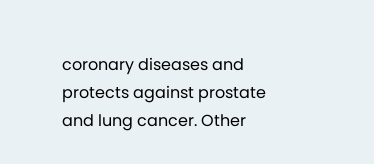coronary diseases and protects against prostate and lung cancer. Other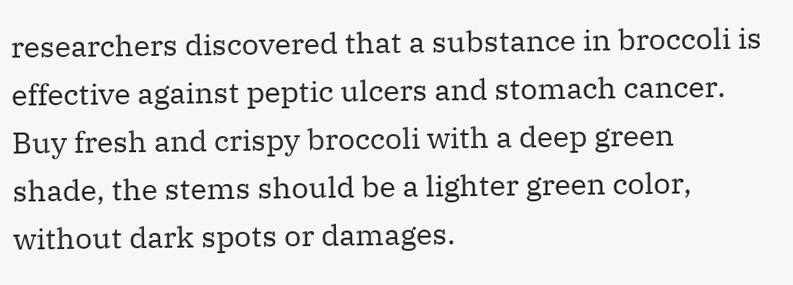researchers discovered that a substance in broccoli is effective against peptic ulcers and stomach cancer.
Buy fresh and crispy broccoli with a deep green shade, the stems should be a lighter green color, without dark spots or damages.